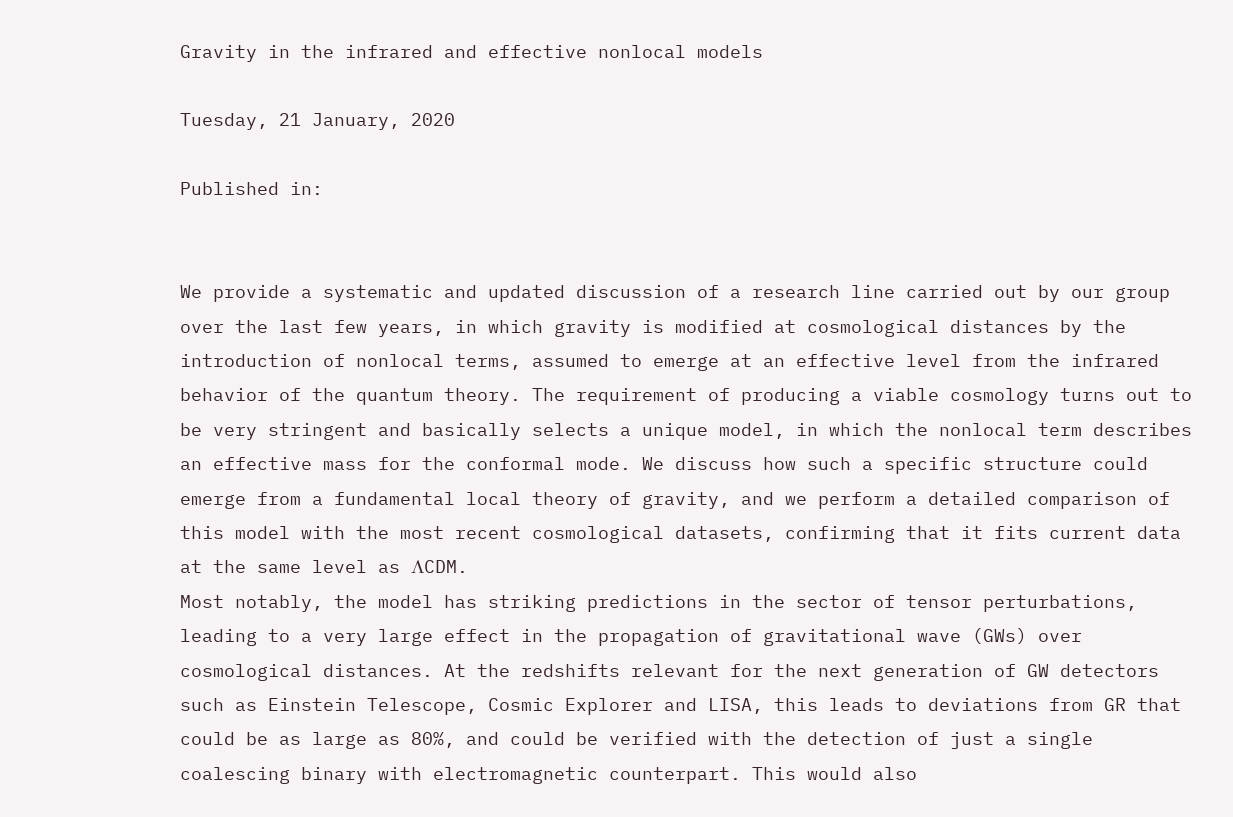Gravity in the infrared and effective nonlocal models

Tuesday, 21 January, 2020

Published in:


We provide a systematic and updated discussion of a research line carried out by our group over the last few years, in which gravity is modified at cosmological distances by the introduction of nonlocal terms, assumed to emerge at an effective level from the infrared behavior of the quantum theory. The requirement of producing a viable cosmology turns out to be very stringent and basically selects a unique model, in which the nonlocal term describes an effective mass for the conformal mode. We discuss how such a specific structure could emerge from a fundamental local theory of gravity, and we perform a detailed comparison of this model with the most recent cosmological datasets, confirming that it fits current data at the same level as ΛCDM.
Most notably, the model has striking predictions in the sector of tensor perturbations, leading to a very large effect in the propagation of gravitational wave (GWs) over cosmological distances. At the redshifts relevant for the next generation of GW detectors such as Einstein Telescope, Cosmic Explorer and LISA, this leads to deviations from GR that could be as large as 80%, and could be verified with the detection of just a single coalescing binary with electromagnetic counterpart. This would also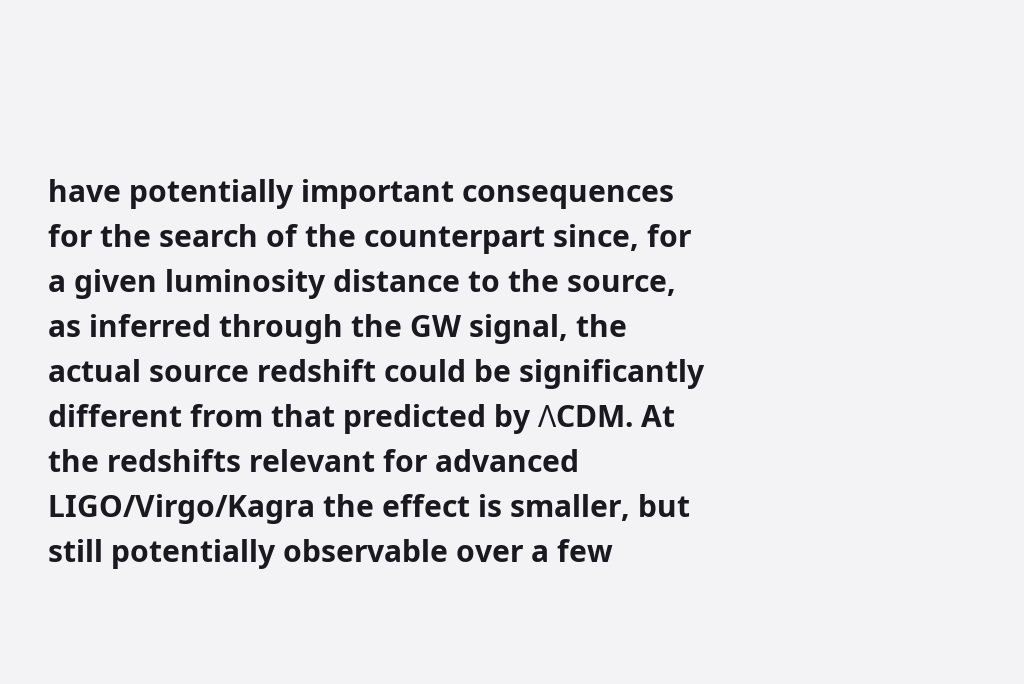have potentially important consequences for the search of the counterpart since, for a given luminosity distance to the source, as inferred through the GW signal, the actual source redshift could be significantly different from that predicted by ΛCDM. At the redshifts relevant for advanced LIGO/Virgo/Kagra the effect is smaller, but still potentially observable over a few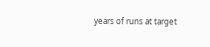years of runs at target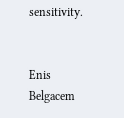sensitivity.


Enis Belgacem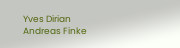Yves Dirian
Andreas Finke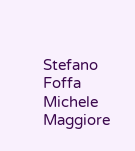Stefano Foffa
Michele Maggiore